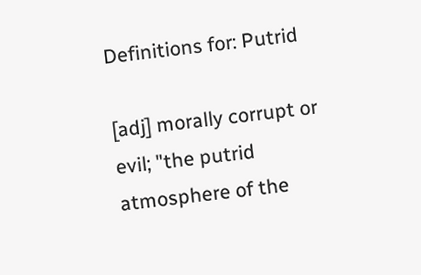Definitions for: Putrid

[adj] morally corrupt or evil; "the putrid atmosphere of the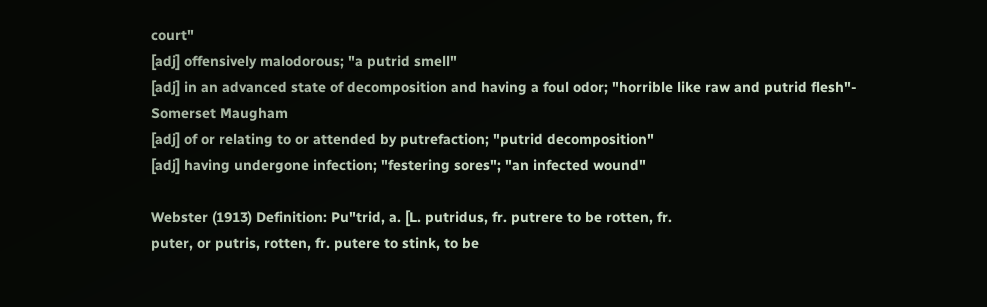court"
[adj] offensively malodorous; "a putrid smell"
[adj] in an advanced state of decomposition and having a foul odor; "horrible like raw and putrid flesh"- Somerset Maugham
[adj] of or relating to or attended by putrefaction; "putrid decomposition"
[adj] having undergone infection; "festering sores"; "an infected wound"

Webster (1913) Definition: Pu"trid, a. [L. putridus, fr. putrere to be rotten, fr.
puter, or putris, rotten, fr. putere to stink, to be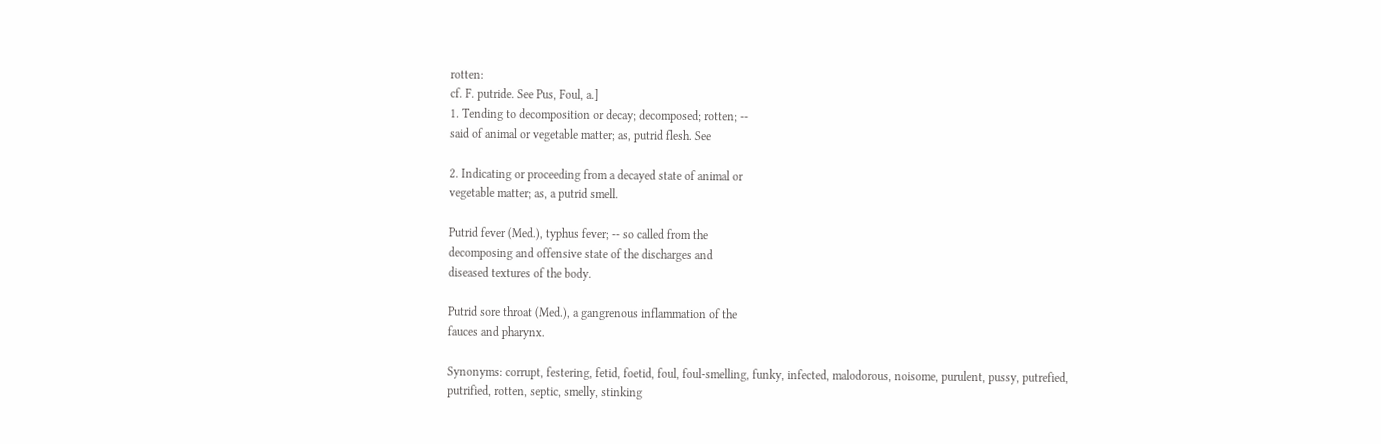rotten:
cf. F. putride. See Pus, Foul, a.]
1. Tending to decomposition or decay; decomposed; rotten; --
said of animal or vegetable matter; as, putrid flesh. See

2. Indicating or proceeding from a decayed state of animal or
vegetable matter; as, a putrid smell.

Putrid fever (Med.), typhus fever; -- so called from the
decomposing and offensive state of the discharges and
diseased textures of the body.

Putrid sore throat (Med.), a gangrenous inflammation of the
fauces and pharynx.

Synonyms: corrupt, festering, fetid, foetid, foul, foul-smelling, funky, infected, malodorous, noisome, purulent, pussy, putrefied, putrified, rotten, septic, smelly, stinking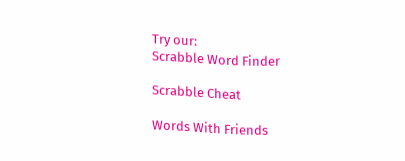Try our:
Scrabble Word Finder

Scrabble Cheat

Words With Friends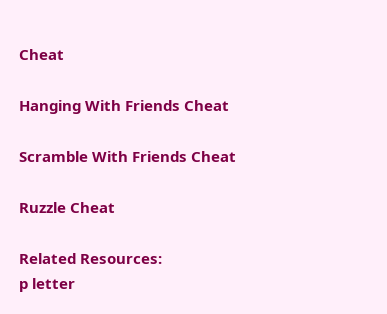Cheat

Hanging With Friends Cheat

Scramble With Friends Cheat

Ruzzle Cheat

Related Resources:
p letter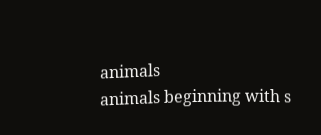animals
animals beginning with s